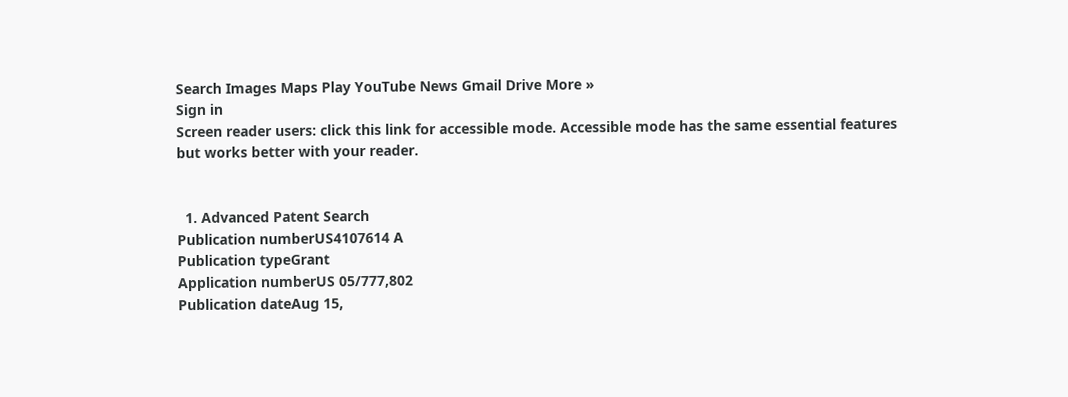Search Images Maps Play YouTube News Gmail Drive More »
Sign in
Screen reader users: click this link for accessible mode. Accessible mode has the same essential features but works better with your reader.


  1. Advanced Patent Search
Publication numberUS4107614 A
Publication typeGrant
Application numberUS 05/777,802
Publication dateAug 15,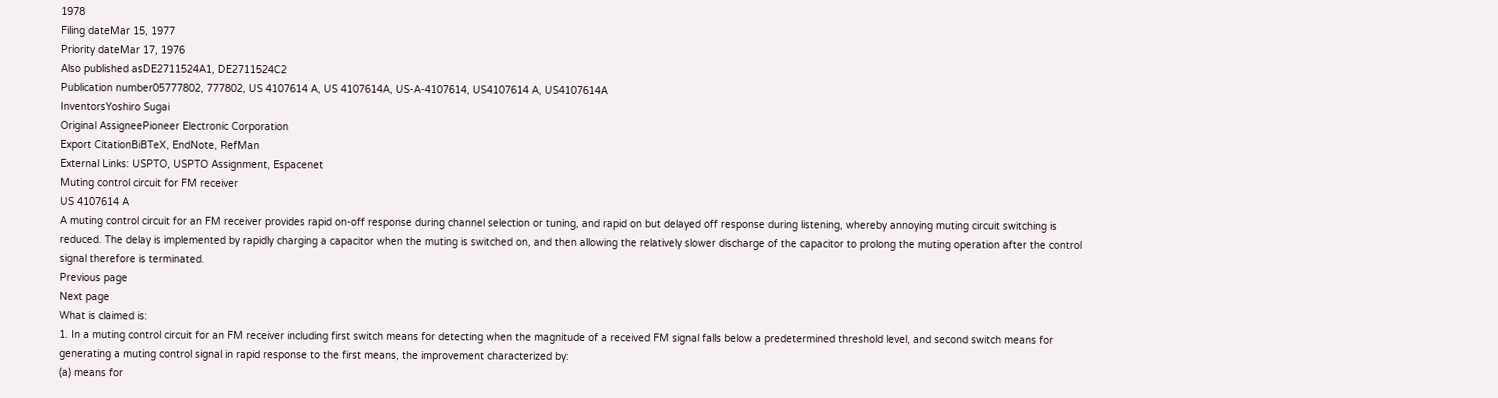1978
Filing dateMar 15, 1977
Priority dateMar 17, 1976
Also published asDE2711524A1, DE2711524C2
Publication number05777802, 777802, US 4107614 A, US 4107614A, US-A-4107614, US4107614 A, US4107614A
InventorsYoshiro Sugai
Original AssigneePioneer Electronic Corporation
Export CitationBiBTeX, EndNote, RefMan
External Links: USPTO, USPTO Assignment, Espacenet
Muting control circuit for FM receiver
US 4107614 A
A muting control circuit for an FM receiver provides rapid on-off response during channel selection or tuning, and rapid on but delayed off response during listening, whereby annoying muting circuit switching is reduced. The delay is implemented by rapidly charging a capacitor when the muting is switched on, and then allowing the relatively slower discharge of the capacitor to prolong the muting operation after the control signal therefore is terminated.
Previous page
Next page
What is claimed is:
1. In a muting control circuit for an FM receiver including first switch means for detecting when the magnitude of a received FM signal falls below a predetermined threshold level, and second switch means for generating a muting control signal in rapid response to the first means, the improvement characterized by:
(a) means for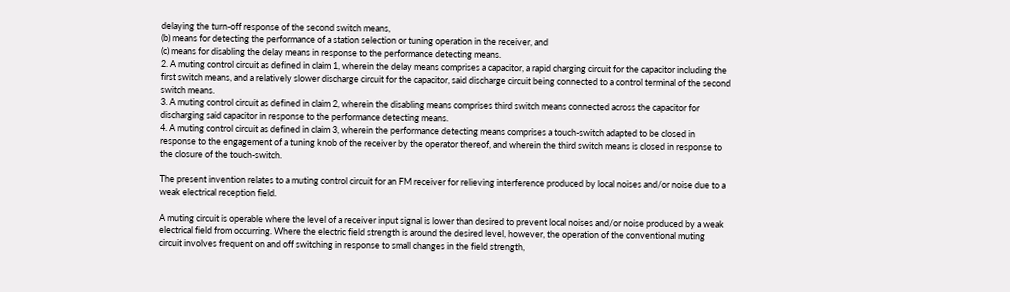delaying the turn-off response of the second switch means,
(b) means for detecting the performance of a station selection or tuning operation in the receiver, and
(c) means for disabling the delay means in response to the performance detecting means.
2. A muting control circuit as defined in claim 1, wherein the delay means comprises a capacitor, a rapid charging circuit for the capacitor including the first switch means, and a relatively slower discharge circuit for the capacitor, said discharge circuit being connected to a control terminal of the second switch means.
3. A muting control circuit as defined in claim 2, wherein the disabling means comprises third switch means connected across the capacitor for discharging said capacitor in response to the performance detecting means.
4. A muting control circuit as defined in claim 3, wherein the performance detecting means comprises a touch-switch adapted to be closed in response to the engagement of a tuning knob of the receiver by the operator thereof, and wherein the third switch means is closed in response to the closure of the touch-switch.

The present invention relates to a muting control circuit for an FM receiver for relieving interference produced by local noises and/or noise due to a weak electrical reception field.

A muting circuit is operable where the level of a receiver input signal is lower than desired to prevent local noises and/or noise produced by a weak electrical field from occurring. Where the electric field strength is around the desired level, however, the operation of the conventional muting circuit involves frequent on and off switching in response to small changes in the field strength,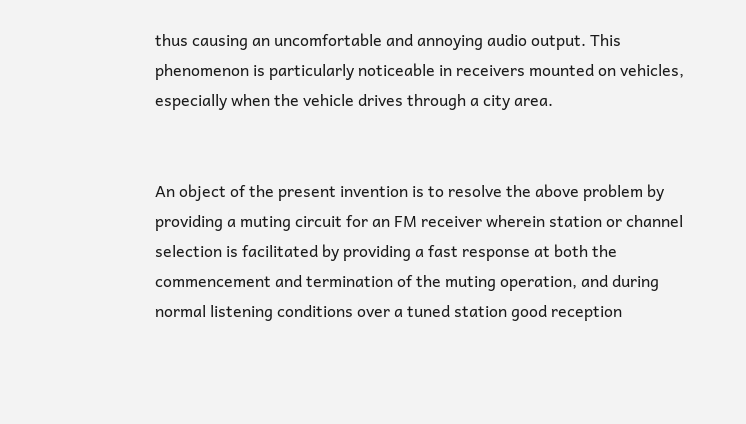thus causing an uncomfortable and annoying audio output. This phenomenon is particularly noticeable in receivers mounted on vehicles, especially when the vehicle drives through a city area.


An object of the present invention is to resolve the above problem by providing a muting circuit for an FM receiver wherein station or channel selection is facilitated by providing a fast response at both the commencement and termination of the muting operation, and during normal listening conditions over a tuned station good reception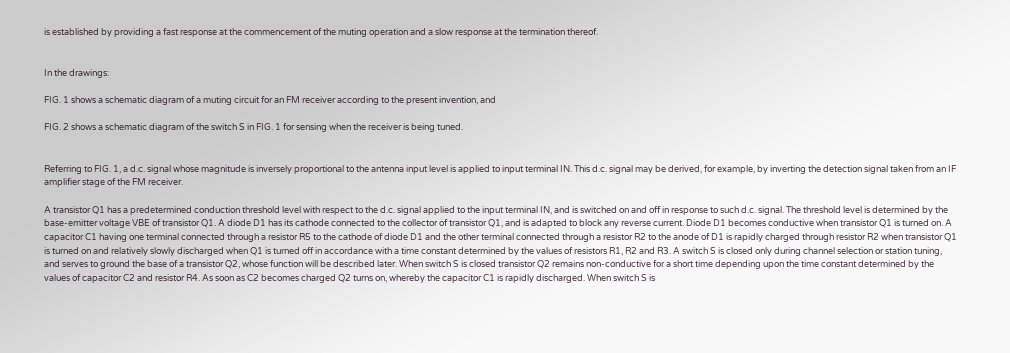is established by providing a fast response at the commencement of the muting operation and a slow response at the termination thereof.


In the drawings:

FIG. 1 shows a schematic diagram of a muting circuit for an FM receiver according to the present invention, and

FIG. 2 shows a schematic diagram of the switch S in FIG. 1 for sensing when the receiver is being tuned.


Referring to FIG. 1, a d.c. signal whose magnitude is inversely proportional to the antenna input level is applied to input terminal IN. This d.c. signal may be derived, for example, by inverting the detection signal taken from an IF amplifier stage of the FM receiver.

A transistor Q1 has a predetermined conduction threshold level with respect to the d.c. signal applied to the input terminal IN, and is switched on and off in response to such d.c. signal. The threshold level is determined by the base-emitter voltage VBE of transistor Q1. A diode D1 has its cathode connected to the collector of transistor Q1, and is adapted to block any reverse current. Diode D1 becomes conductive when transistor Q1 is turned on. A capacitor C1 having one terminal connected through a resistor R5 to the cathode of diode D1 and the other terminal connected through a resistor R2 to the anode of D1 is rapidly charged through resistor R2 when transistor Q1 is turned on and relatively slowly discharged when Q1 is turned off in accordance with a time constant determined by the values of resistors R1, R2 and R3. A switch S is closed only during channel selection or station tuning, and serves to ground the base of a transistor Q2, whose function will be described later. When switch S is closed transistor Q2 remains non-conductive for a short time depending upon the time constant determined by the values of capacitor C2 and resistor R4. As soon as C2 becomes charged Q2 turns on, whereby the capacitor C1 is rapidly discharged. When switch S is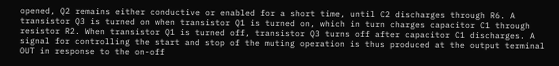opened, Q2 remains either conductive or enabled for a short time, until C2 discharges through R6. A transistor Q3 is turned on when transistor Q1 is turned on, which in turn charges capacitor C1 through resistor R2. When transistor Q1 is turned off, transistor Q3 turns off after capacitor C1 discharges. A signal for controlling the start and stop of the muting operation is thus produced at the output terminal OUT in response to the on-off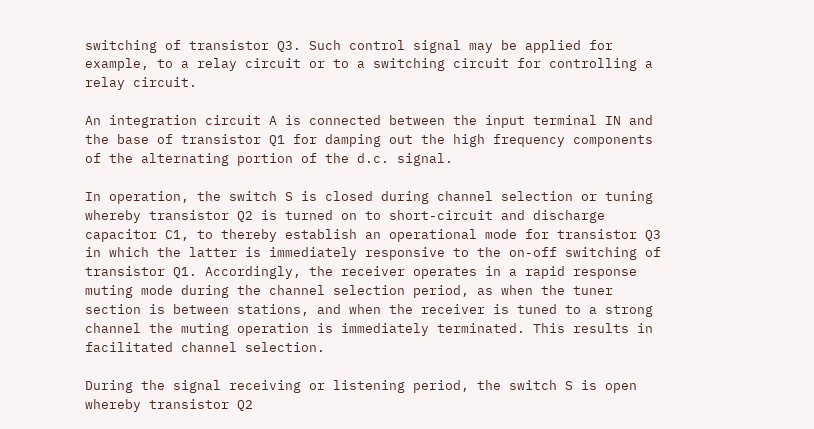switching of transistor Q3. Such control signal may be applied for example, to a relay circuit or to a switching circuit for controlling a relay circuit.

An integration circuit A is connected between the input terminal IN and the base of transistor Q1 for damping out the high frequency components of the alternating portion of the d.c. signal.

In operation, the switch S is closed during channel selection or tuning whereby transistor Q2 is turned on to short-circuit and discharge capacitor C1, to thereby establish an operational mode for transistor Q3 in which the latter is immediately responsive to the on-off switching of transistor Q1. Accordingly, the receiver operates in a rapid response muting mode during the channel selection period, as when the tuner section is between stations, and when the receiver is tuned to a strong channel the muting operation is immediately terminated. This results in facilitated channel selection.

During the signal receiving or listening period, the switch S is open whereby transistor Q2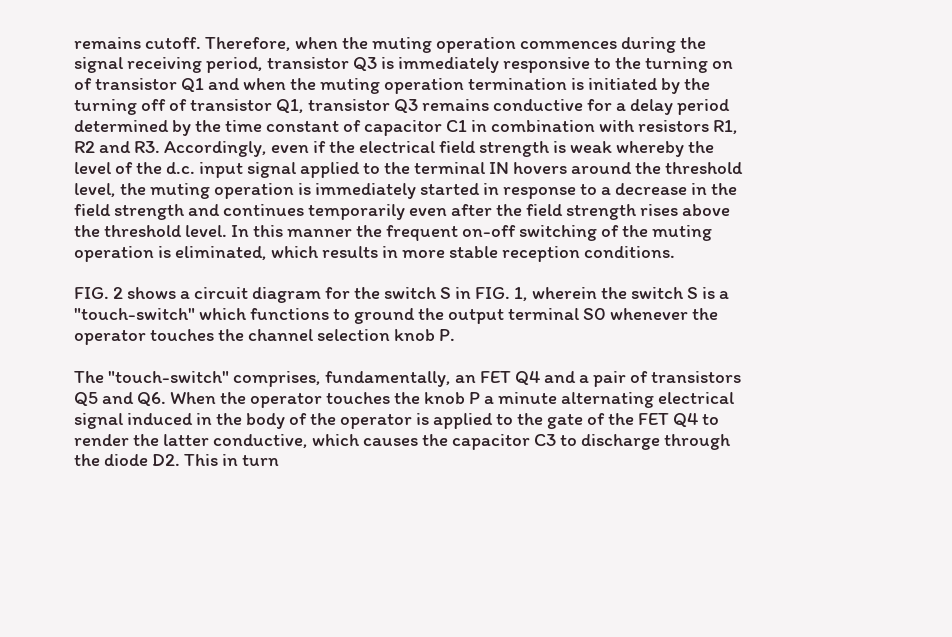remains cutoff. Therefore, when the muting operation commences during the signal receiving period, transistor Q3 is immediately responsive to the turning on of transistor Q1 and when the muting operation termination is initiated by the turning off of transistor Q1, transistor Q3 remains conductive for a delay period determined by the time constant of capacitor C1 in combination with resistors R1, R2 and R3. Accordingly, even if the electrical field strength is weak whereby the level of the d.c. input signal applied to the terminal IN hovers around the threshold level, the muting operation is immediately started in response to a decrease in the field strength and continues temporarily even after the field strength rises above the threshold level. In this manner the frequent on-off switching of the muting operation is eliminated, which results in more stable reception conditions.

FIG. 2 shows a circuit diagram for the switch S in FIG. 1, wherein the switch S is a "touch-switch" which functions to ground the output terminal S0 whenever the operator touches the channel selection knob P.

The "touch-switch" comprises, fundamentally, an FET Q4 and a pair of transistors Q5 and Q6. When the operator touches the knob P a minute alternating electrical signal induced in the body of the operator is applied to the gate of the FET Q4 to render the latter conductive, which causes the capacitor C3 to discharge through the diode D2. This in turn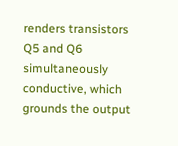renders transistors Q5 and Q6 simultaneously conductive, which grounds the output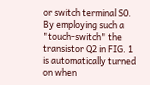or switch terminal S0. By employing such a "touch-switch" the transistor Q2 in FIG. 1 is automatically turned on when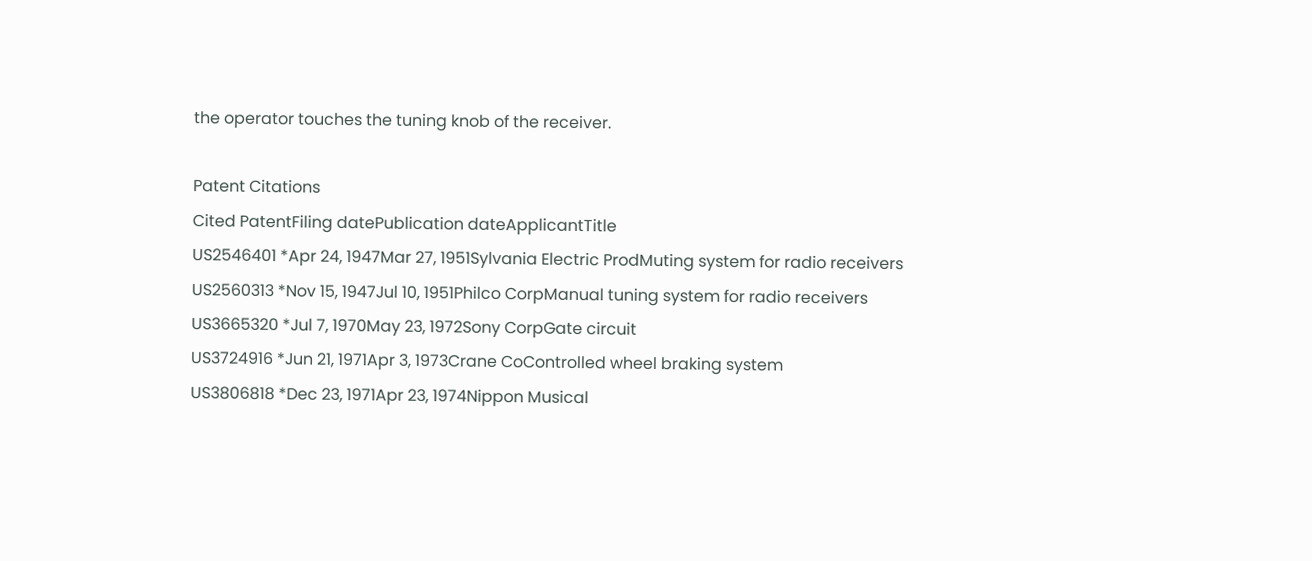the operator touches the tuning knob of the receiver.

Patent Citations
Cited PatentFiling datePublication dateApplicantTitle
US2546401 *Apr 24, 1947Mar 27, 1951Sylvania Electric ProdMuting system for radio receivers
US2560313 *Nov 15, 1947Jul 10, 1951Philco CorpManual tuning system for radio receivers
US3665320 *Jul 7, 1970May 23, 1972Sony CorpGate circuit
US3724916 *Jun 21, 1971Apr 3, 1973Crane CoControlled wheel braking system
US3806818 *Dec 23, 1971Apr 23, 1974Nippon Musical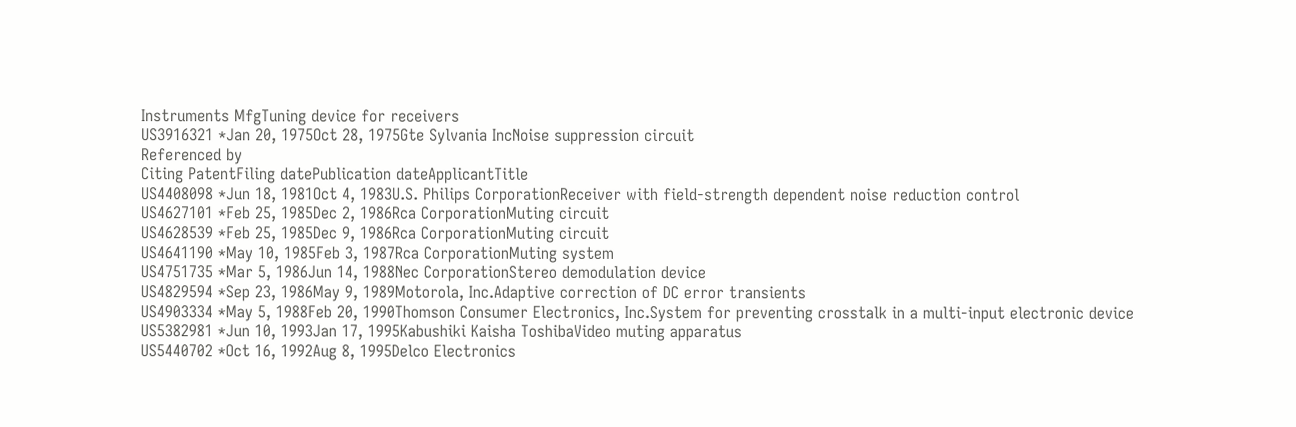Instruments MfgTuning device for receivers
US3916321 *Jan 20, 1975Oct 28, 1975Gte Sylvania IncNoise suppression circuit
Referenced by
Citing PatentFiling datePublication dateApplicantTitle
US4408098 *Jun 18, 1981Oct 4, 1983U.S. Philips CorporationReceiver with field-strength dependent noise reduction control
US4627101 *Feb 25, 1985Dec 2, 1986Rca CorporationMuting circuit
US4628539 *Feb 25, 1985Dec 9, 1986Rca CorporationMuting circuit
US4641190 *May 10, 1985Feb 3, 1987Rca CorporationMuting system
US4751735 *Mar 5, 1986Jun 14, 1988Nec CorporationStereo demodulation device
US4829594 *Sep 23, 1986May 9, 1989Motorola, Inc.Adaptive correction of DC error transients
US4903334 *May 5, 1988Feb 20, 1990Thomson Consumer Electronics, Inc.System for preventing crosstalk in a multi-input electronic device
US5382981 *Jun 10, 1993Jan 17, 1995Kabushiki Kaisha ToshibaVideo muting apparatus
US5440702 *Oct 16, 1992Aug 8, 1995Delco Electronics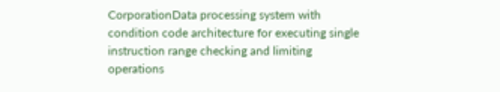CorporationData processing system with condition code architecture for executing single instruction range checking and limiting operations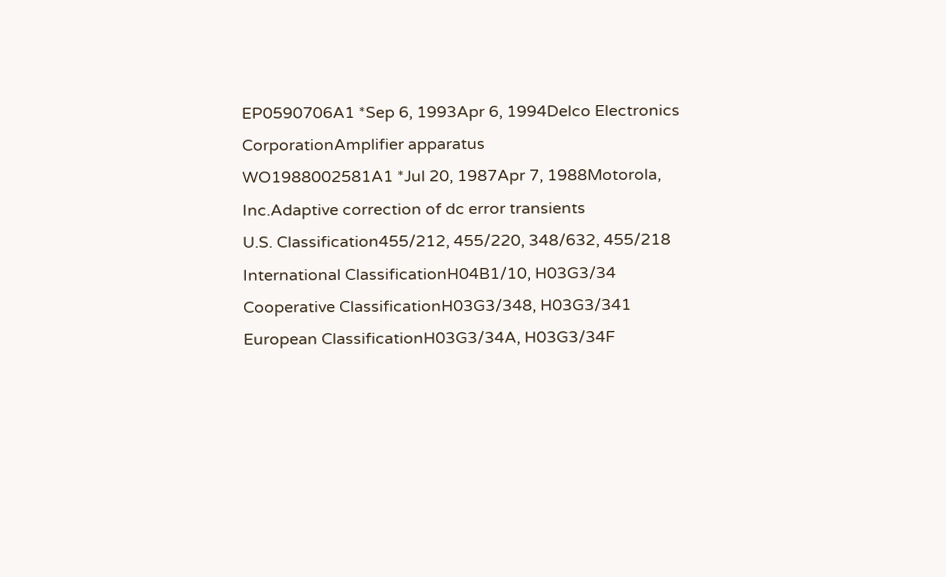EP0590706A1 *Sep 6, 1993Apr 6, 1994Delco Electronics CorporationAmplifier apparatus
WO1988002581A1 *Jul 20, 1987Apr 7, 1988Motorola, Inc.Adaptive correction of dc error transients
U.S. Classification455/212, 455/220, 348/632, 455/218
International ClassificationH04B1/10, H03G3/34
Cooperative ClassificationH03G3/348, H03G3/341
European ClassificationH03G3/34A, H03G3/34F